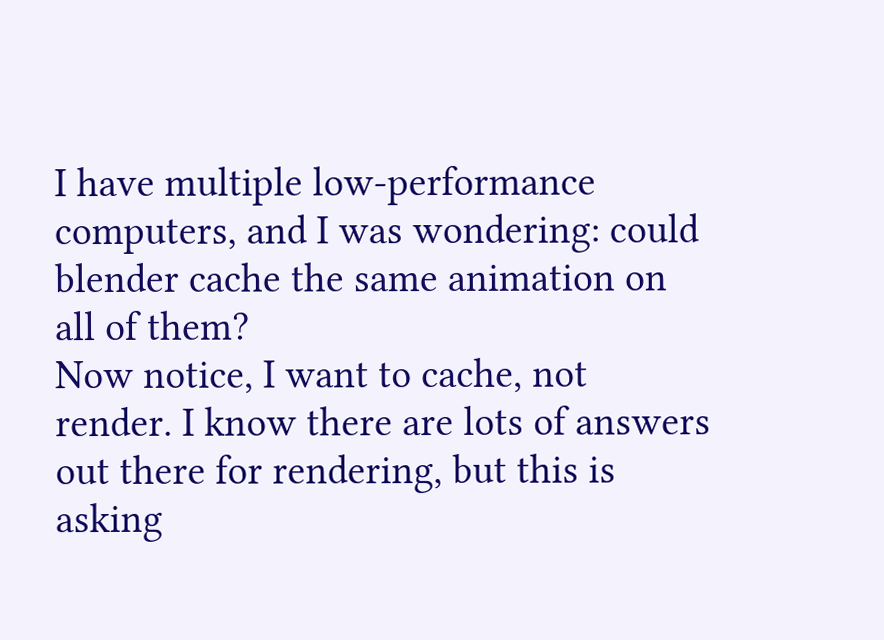I have multiple low-performance computers, and I was wondering: could blender cache the same animation on all of them?
Now notice, I want to cache, not render. I know there are lots of answers out there for rendering, but this is asking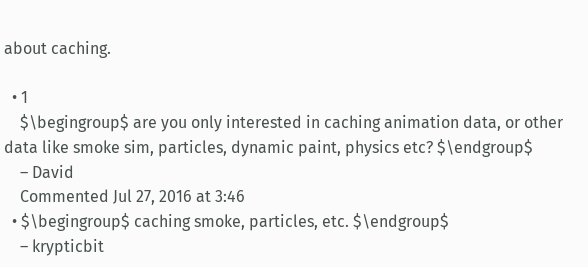about caching.

  • 1
    $\begingroup$ are you only interested in caching animation data, or other data like smoke sim, particles, dynamic paint, physics etc? $\endgroup$
    – David
    Commented Jul 27, 2016 at 3:46
  • $\begingroup$ caching smoke, particles, etc. $\endgroup$
    – krypticbit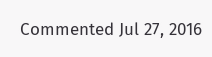Commented Jul 27, 2016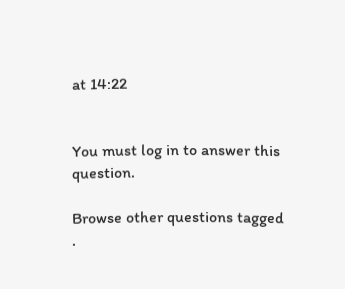at 14:22


You must log in to answer this question.

Browse other questions tagged .